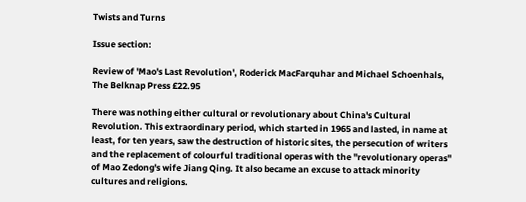Twists and Turns

Issue section:

Review of 'Mao's Last Revolution', Roderick MacFarquhar and Michael Schoenhals, The Belknap Press £22.95

There was nothing either cultural or revolutionary about China's Cultural Revolution. This extraordinary period, which started in 1965 and lasted, in name at least, for ten years, saw the destruction of historic sites, the persecution of writers and the replacement of colourful traditional operas with the "revolutionary operas" of Mao Zedong's wife Jiang Qing. It also became an excuse to attack minority cultures and religions.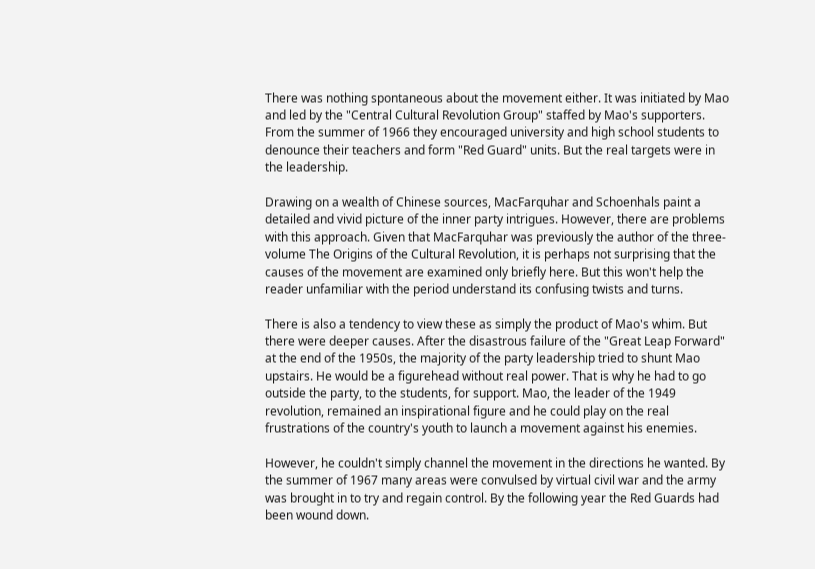There was nothing spontaneous about the movement either. It was initiated by Mao and led by the "Central Cultural Revolution Group" staffed by Mao's supporters. From the summer of 1966 they encouraged university and high school students to denounce their teachers and form "Red Guard" units. But the real targets were in the leadership.

Drawing on a wealth of Chinese sources, MacFarquhar and Schoenhals paint a detailed and vivid picture of the inner party intrigues. However, there are problems with this approach. Given that MacFarquhar was previously the author of the three-volume The Origins of the Cultural Revolution, it is perhaps not surprising that the causes of the movement are examined only briefly here. But this won't help the reader unfamiliar with the period understand its confusing twists and turns.

There is also a tendency to view these as simply the product of Mao's whim. But there were deeper causes. After the disastrous failure of the "Great Leap Forward" at the end of the 1950s, the majority of the party leadership tried to shunt Mao upstairs. He would be a figurehead without real power. That is why he had to go outside the party, to the students, for support. Mao, the leader of the 1949 revolution, remained an inspirational figure and he could play on the real frustrations of the country's youth to launch a movement against his enemies.

However, he couldn't simply channel the movement in the directions he wanted. By the summer of 1967 many areas were convulsed by virtual civil war and the army was brought in to try and regain control. By the following year the Red Guards had been wound down.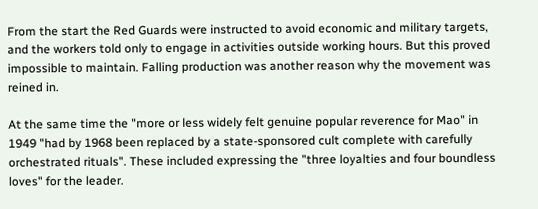From the start the Red Guards were instructed to avoid economic and military targets, and the workers told only to engage in activities outside working hours. But this proved impossible to maintain. Falling production was another reason why the movement was reined in.

At the same time the "more or less widely felt genuine popular reverence for Mao" in 1949 "had by 1968 been replaced by a state-sponsored cult complete with carefully orchestrated rituals". These included expressing the "three loyalties and four boundless loves" for the leader.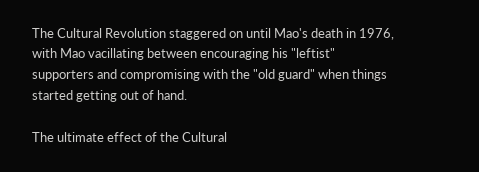The Cultural Revolution staggered on until Mao's death in 1976, with Mao vacillating between encouraging his "leftist" supporters and compromising with the "old guard" when things started getting out of hand.

The ultimate effect of the Cultural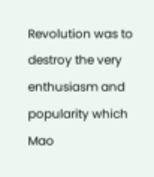Revolution was to destroy the very enthusiasm and popularity which Mao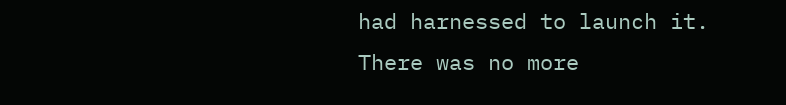had harnessed to launch it. There was no more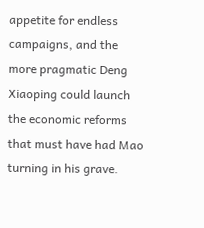appetite for endless campaigns, and the more pragmatic Deng Xiaoping could launch the economic reforms that must have had Mao turning in his grave.